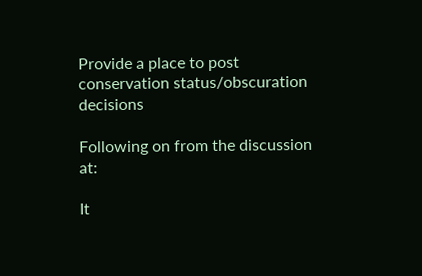Provide a place to post conservation status/obscuration decisions

Following on from the discussion at:

It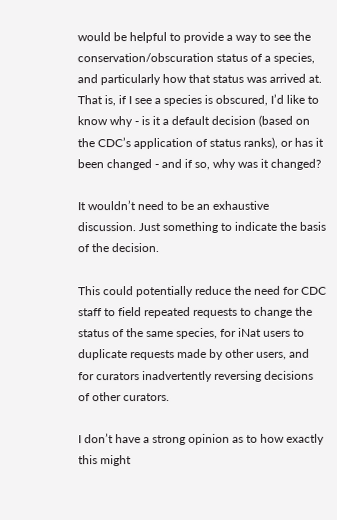would be helpful to provide a way to see the conservation/obscuration status of a species, and particularly how that status was arrived at. That is, if I see a species is obscured, I’d like to know why - is it a default decision (based on the CDC’s application of status ranks), or has it been changed - and if so, why was it changed?

It wouldn’t need to be an exhaustive discussion. Just something to indicate the basis of the decision.

This could potentially reduce the need for CDC staff to field repeated requests to change the status of the same species, for iNat users to duplicate requests made by other users, and for curators inadvertently reversing decisions of other curators.

I don’t have a strong opinion as to how exactly this might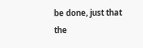be done, just that the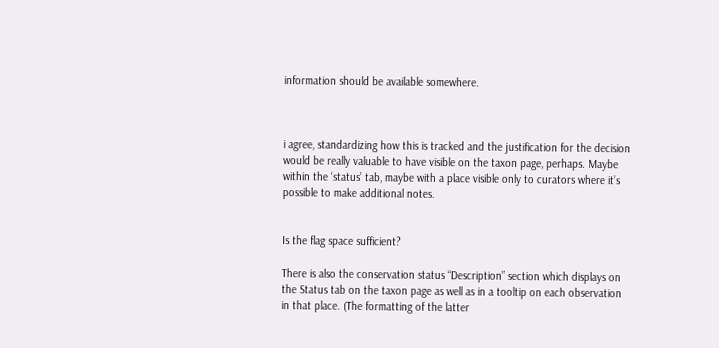information should be available somewhere.



i agree, standardizing how this is tracked and the justification for the decision would be really valuable to have visible on the taxon page, perhaps. Maybe within the ‘status’ tab, maybe with a place visible only to curators where it’s possible to make additional notes.


Is the flag space sufficient?

There is also the conservation status “Description” section which displays on the Status tab on the taxon page as well as in a tooltip on each observation in that place. (The formatting of the latter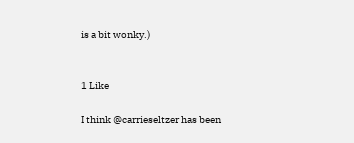is a bit wonky.)


1 Like

I think @carrieseltzer has been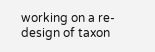working on a re-design of taxon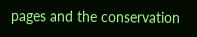pages and the conservation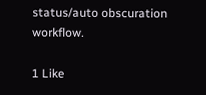status/auto obscuration workflow.

1 Like